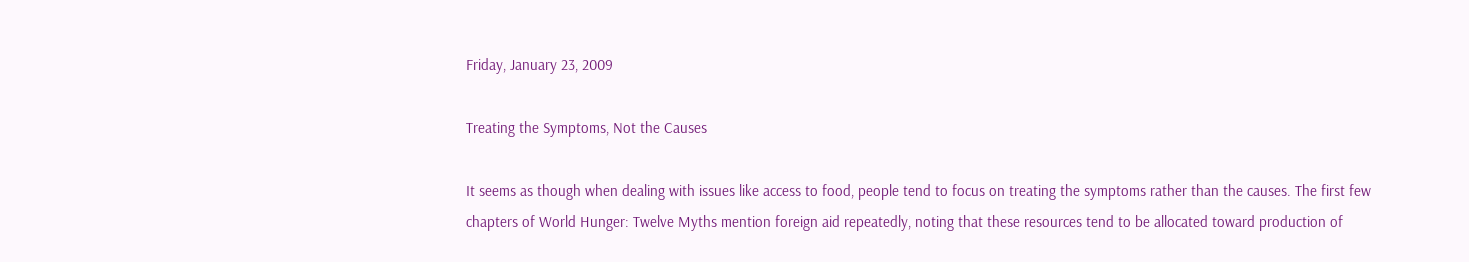Friday, January 23, 2009

Treating the Symptoms, Not the Causes

It seems as though when dealing with issues like access to food, people tend to focus on treating the symptoms rather than the causes. The first few chapters of World Hunger: Twelve Myths mention foreign aid repeatedly, noting that these resources tend to be allocated toward production of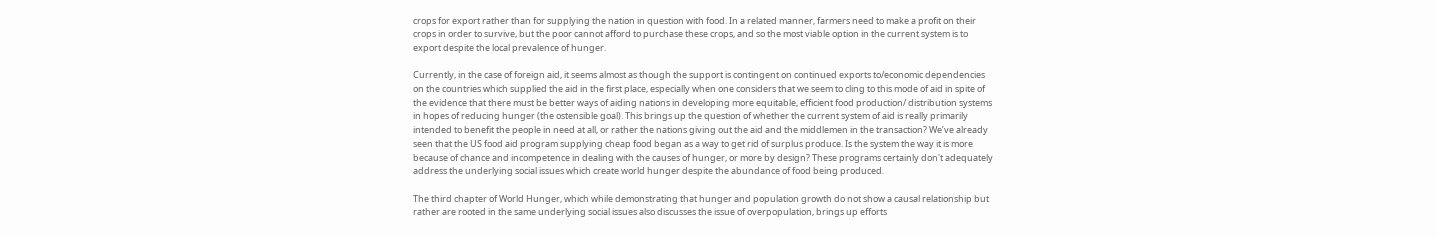crops for export rather than for supplying the nation in question with food. In a related manner, farmers need to make a profit on their crops in order to survive, but the poor cannot afford to purchase these crops, and so the most viable option in the current system is to export despite the local prevalence of hunger.

Currently, in the case of foreign aid, it seems almost as though the support is contingent on continued exports to/economic dependencies on the countries which supplied the aid in the first place, especially when one considers that we seem to cling to this mode of aid in spite of the evidence that there must be better ways of aiding nations in developing more equitable, efficient food production/ distribution systems in hopes of reducing hunger (the ostensible goal). This brings up the question of whether the current system of aid is really primarily intended to benefit the people in need at all, or rather the nations giving out the aid and the middlemen in the transaction? We’ve already seen that the US food aid program supplying cheap food began as a way to get rid of surplus produce. Is the system the way it is more because of chance and incompetence in dealing with the causes of hunger, or more by design? These programs certainly don't adequately address the underlying social issues which create world hunger despite the abundance of food being produced.

The third chapter of World Hunger, which while demonstrating that hunger and population growth do not show a causal relationship but rather are rooted in the same underlying social issues also discusses the issue of overpopulation, brings up efforts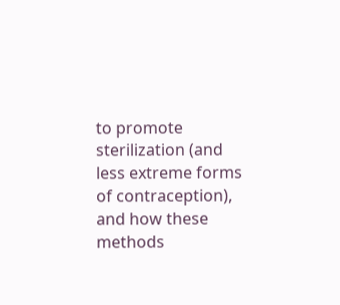to promote sterilization (and less extreme forms of contraception), and how these methods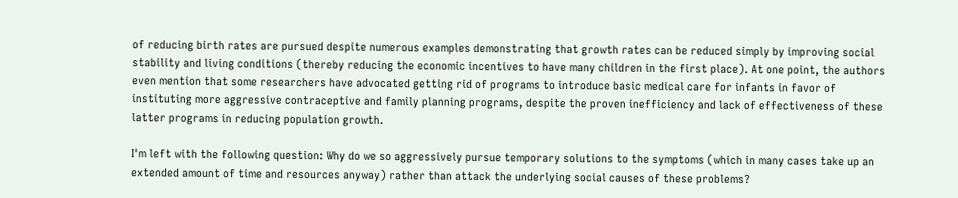of reducing birth rates are pursued despite numerous examples demonstrating that growth rates can be reduced simply by improving social stability and living conditions (thereby reducing the economic incentives to have many children in the first place). At one point, the authors even mention that some researchers have advocated getting rid of programs to introduce basic medical care for infants in favor of instituting more aggressive contraceptive and family planning programs, despite the proven inefficiency and lack of effectiveness of these latter programs in reducing population growth.

I'm left with the following question: Why do we so aggressively pursue temporary solutions to the symptoms (which in many cases take up an extended amount of time and resources anyway) rather than attack the underlying social causes of these problems?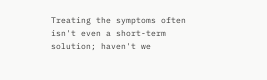Treating the symptoms often isn't even a short-term solution; haven't we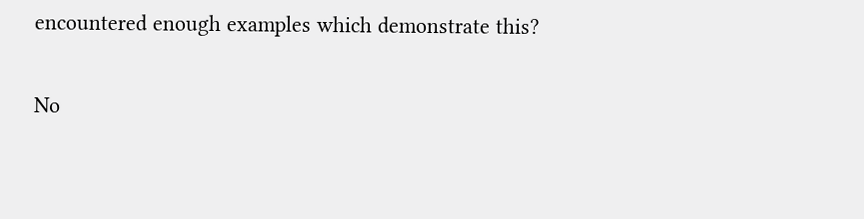encountered enough examples which demonstrate this?

No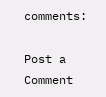comments:

Post a Comment